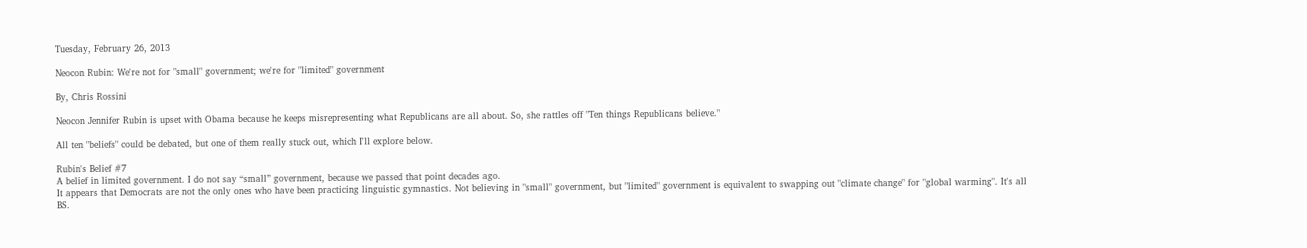Tuesday, February 26, 2013

Neocon Rubin: We're not for "small" government; we're for "limited" government

By, Chris Rossini

Neocon Jennifer Rubin is upset with Obama because he keeps misrepresenting what Republicans are all about. So, she rattles off "Ten things Republicans believe."

All ten "beliefs" could be debated, but one of them really stuck out, which I'll explore below.

Rubin's Belief #7
A belief in limited government. I do not say “small” government, because we passed that point decades ago.
It appears that Democrats are not the only ones who have been practicing linguistic gymnastics. Not believing in "small" government, but "limited" government is equivalent to swapping out "climate change" for "global warming". It's all BS.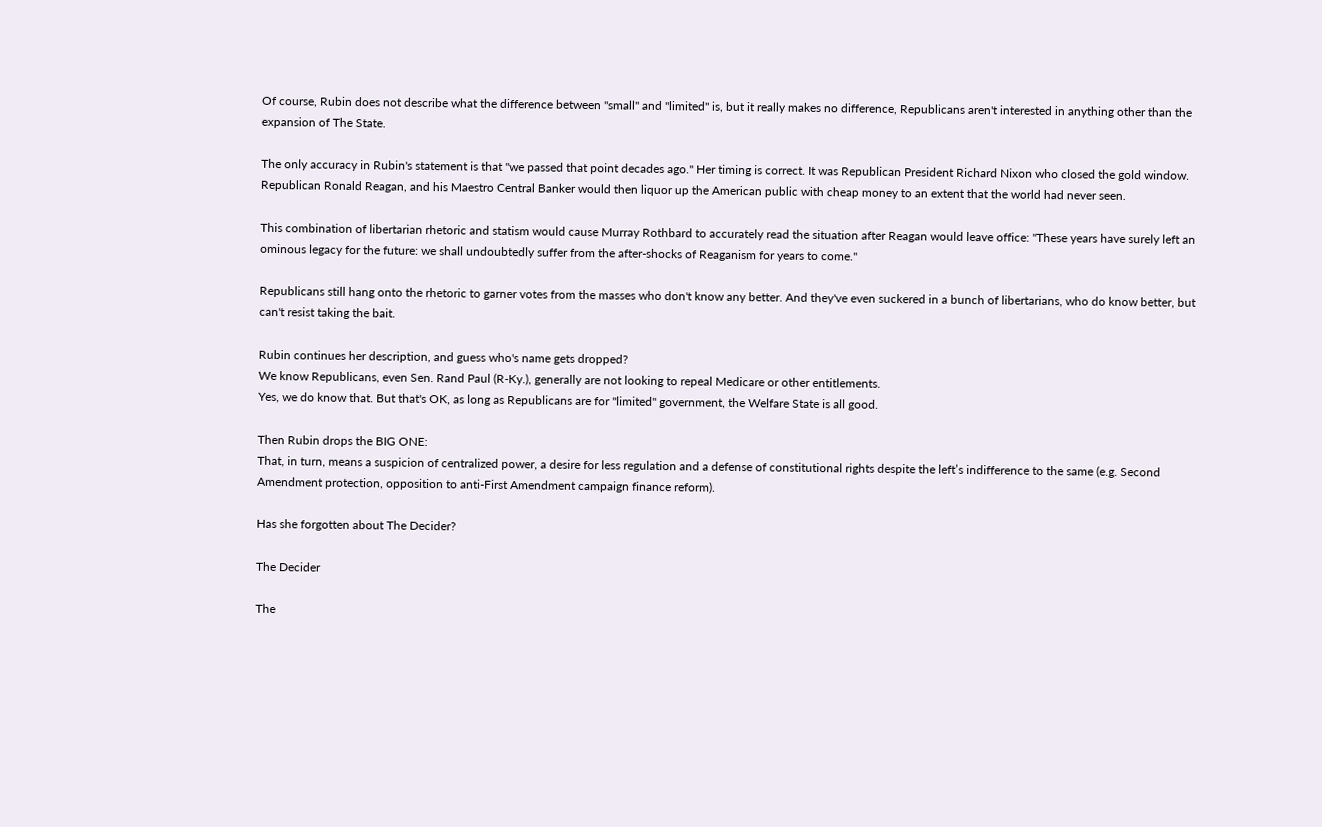Of course, Rubin does not describe what the difference between "small" and "limited" is, but it really makes no difference, Republicans aren't interested in anything other than the expansion of The State.

The only accuracy in Rubin's statement is that "we passed that point decades ago." Her timing is correct. It was Republican President Richard Nixon who closed the gold window. Republican Ronald Reagan, and his Maestro Central Banker would then liquor up the American public with cheap money to an extent that the world had never seen.

This combination of libertarian rhetoric and statism would cause Murray Rothbard to accurately read the situation after Reagan would leave office: "These years have surely left an ominous legacy for the future: we shall undoubtedly suffer from the after-shocks of Reaganism for years to come."

Republicans still hang onto the rhetoric to garner votes from the masses who don't know any better. And they've even suckered in a bunch of libertarians, who do know better, but can't resist taking the bait.

Rubin continues her description, and guess who's name gets dropped?
We know Republicans, even Sen. Rand Paul (R-Ky.), generally are not looking to repeal Medicare or other entitlements.
Yes, we do know that. But that's OK, as long as Republicans are for "limited" government, the Welfare State is all good.

Then Rubin drops the BIG ONE:
That, in turn, means a suspicion of centralized power, a desire for less regulation and a defense of constitutional rights despite the left’s indifference to the same (e.g. Second Amendment protection, opposition to anti-First Amendment campaign finance reform).

Has she forgotten about The Decider?

The Decider

The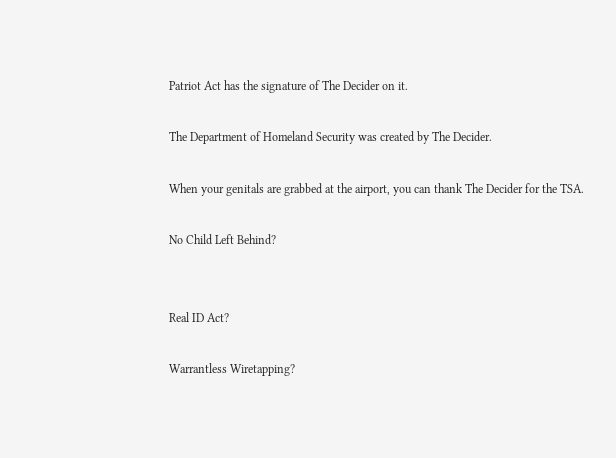Patriot Act has the signature of The Decider on it.

The Department of Homeland Security was created by The Decider.

When your genitals are grabbed at the airport, you can thank The Decider for the TSA.

No Child Left Behind?


Real ID Act?

Warrantless Wiretapping?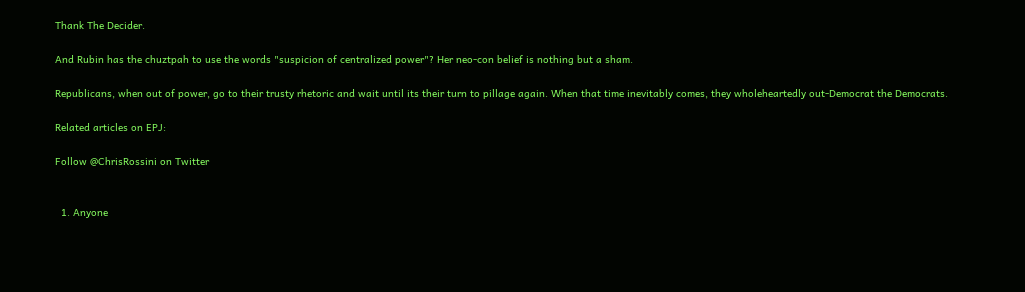Thank The Decider.

And Rubin has the chuztpah to use the words "suspicion of centralized power"? Her neo-con belief is nothing but a sham.

Republicans, when out of power, go to their trusty rhetoric and wait until its their turn to pillage again. When that time inevitably comes, they wholeheartedly out-Democrat the Democrats.

Related articles on EPJ:

Follow @ChrisRossini on Twitter


  1. Anyone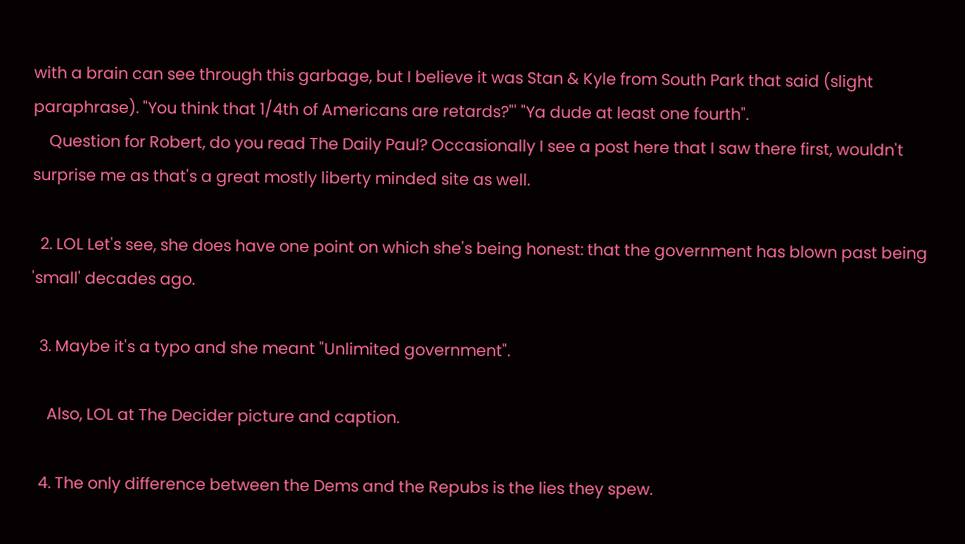with a brain can see through this garbage, but I believe it was Stan & Kyle from South Park that said (slight paraphrase). "You think that 1/4th of Americans are retards?"' "Ya dude at least one fourth".
    Question for Robert, do you read The Daily Paul? Occasionally I see a post here that I saw there first, wouldn't surprise me as that's a great mostly liberty minded site as well.

  2. LOL Let's see, she does have one point on which she's being honest: that the government has blown past being 'small' decades ago.

  3. Maybe it's a typo and she meant "Unlimited government".

    Also, LOL at The Decider picture and caption.

  4. The only difference between the Dems and the Repubs is the lies they spew.